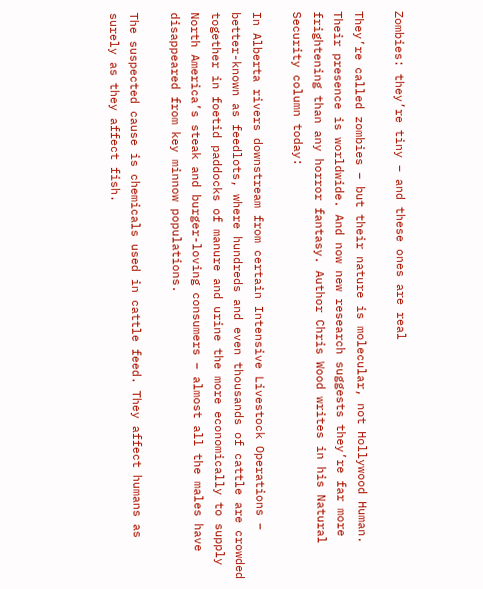Zombies: they’re tiny – and these ones are real

They’re called zombies – but their nature is molecular, not Hollywood Human. Their presence is worldwide. And now new research suggests they’re far more frightening than any horror fantasy. Author Chris Wood writes in his Natural Security column today:

In Alberta rivers downstream from certain Intensive Livestock Operations – better-known as feedlots, where hundreds and even thousands of cattle are crowded together in foetid paddocks of manure and urine the more economically to supply North America’s steak and burger-loving consumers – almost all the males have disappeared from key minnow populations.

The suspected cause is chemicals used in cattle feed. They affect humans as surely as they affect fish.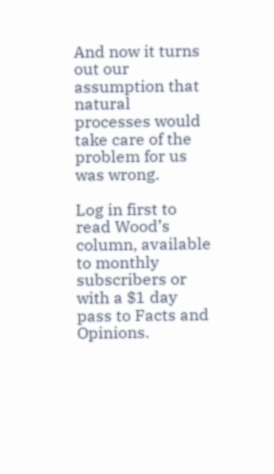And now it turns out our assumption that natural processes would take care of the problem for us was wrong.

Log in first to read Wood’s column, available to monthly subscribers or with a $1 day pass to Facts and Opinions.